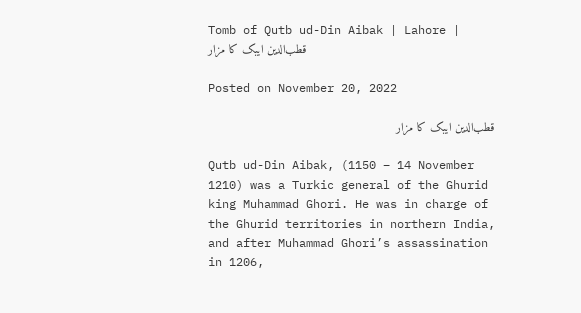Tomb of Qutb ud-Din Aibak | Lahore | قطب‌الدین ایبک کا مزار

Posted on November 20, 2022

قطب‌الدین ایبک کا مزار

Qutb ud-Din Aibak, (1150 – 14 November 1210) was a Turkic general of the Ghurid king Muhammad Ghori. He was in charge of the Ghurid territories in northern India, and after Muhammad Ghori’s assassination in 1206,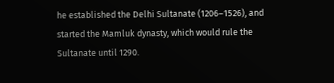he established the Delhi Sultanate (1206–1526), and started the Mamluk dynasty, which would rule the Sultanate until 1290.